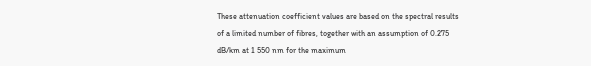These attenuation coefficient values are based on the spectral results of a limited number of fibres, together with an assumption of 0.275 dB/km at 1 550 nm for the maximum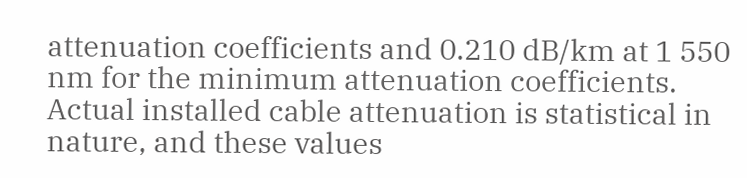attenuation coefficients and 0.210 dB/km at 1 550 nm for the minimum attenuation coefficients. Actual installed cable attenuation is statistical in nature, and these values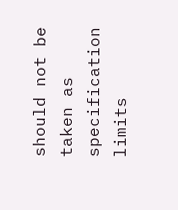should not be taken as specification limits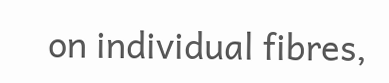on individual fibres,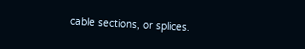cable sections, or splices.